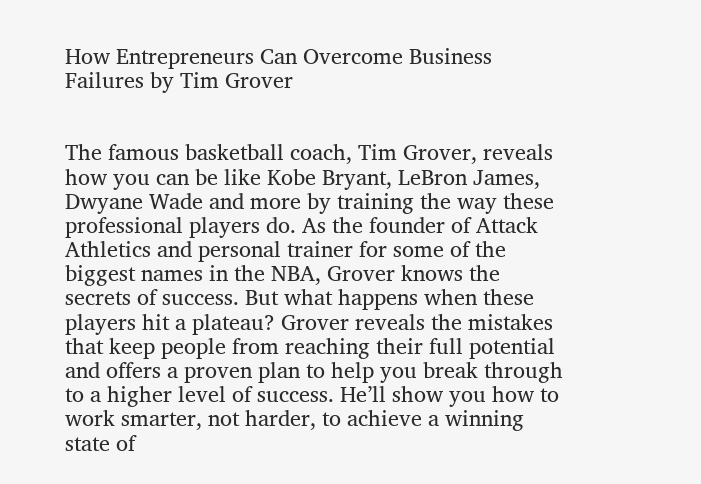How Entrepreneurs Can Overcome Business Failures by Tim Grover


The famous basketball coach, Tim Grover, reveals how you can be like Kobe Bryant, LeBron James, Dwyane Wade and more by training the way these professional players do. As the founder of Attack Athletics and personal trainer for some of the biggest names in the NBA, Grover knows the secrets of success. But what happens when these players hit a plateau? Grover reveals the mistakes that keep people from reaching their full potential and offers a proven plan to help you break through to a higher level of success. He’ll show you how to work smarter, not harder, to achieve a winning state of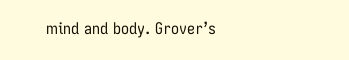mind and body. Grover’s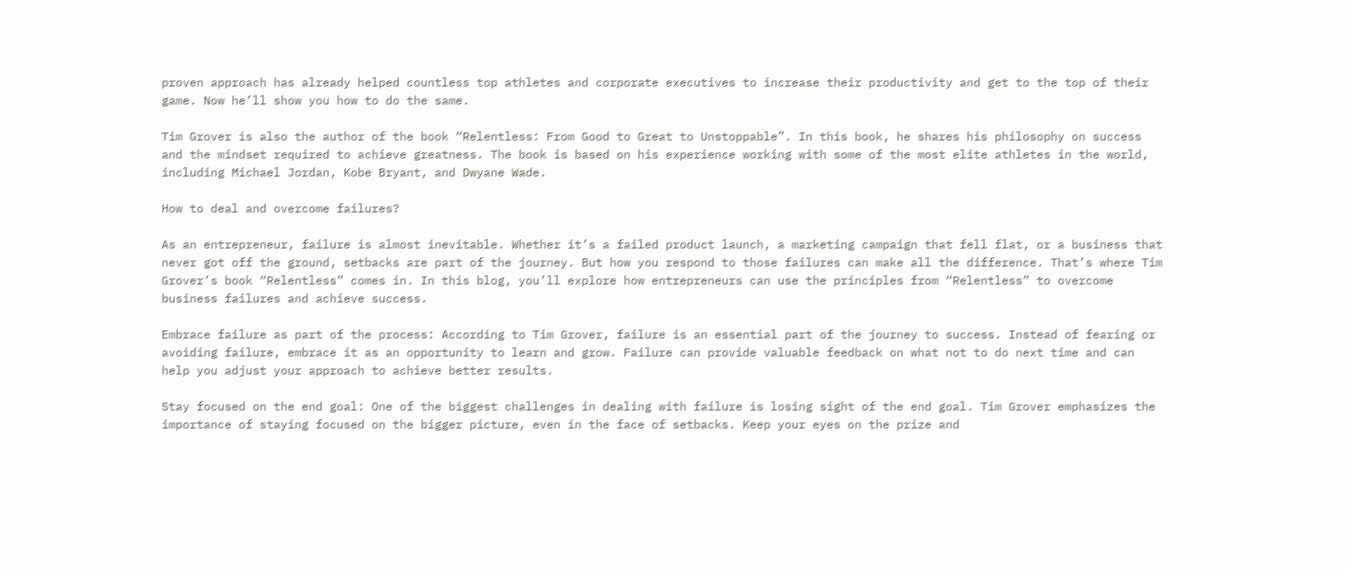proven approach has already helped countless top athletes and corporate executives to increase their productivity and get to the top of their game. Now he’ll show you how to do the same.

Tim Grover is also the author of the book “Relentless: From Good to Great to Unstoppable”. In this book, he shares his philosophy on success and the mindset required to achieve greatness. The book is based on his experience working with some of the most elite athletes in the world, including Michael Jordan, Kobe Bryant, and Dwyane Wade.

How to deal and overcome failures?

As an entrepreneur, failure is almost inevitable. Whether it’s a failed product launch, a marketing campaign that fell flat, or a business that never got off the ground, setbacks are part of the journey. But how you respond to those failures can make all the difference. That’s where Tim Grover’s book “Relentless” comes in. In this blog, you’ll explore how entrepreneurs can use the principles from “Relentless” to overcome business failures and achieve success.

Embrace failure as part of the process: According to Tim Grover, failure is an essential part of the journey to success. Instead of fearing or avoiding failure, embrace it as an opportunity to learn and grow. Failure can provide valuable feedback on what not to do next time and can help you adjust your approach to achieve better results.

Stay focused on the end goal: One of the biggest challenges in dealing with failure is losing sight of the end goal. Tim Grover emphasizes the importance of staying focused on the bigger picture, even in the face of setbacks. Keep your eyes on the prize and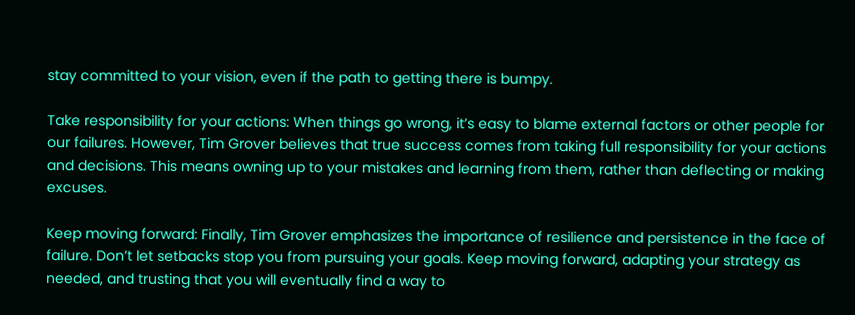stay committed to your vision, even if the path to getting there is bumpy.

Take responsibility for your actions: When things go wrong, it’s easy to blame external factors or other people for our failures. However, Tim Grover believes that true success comes from taking full responsibility for your actions and decisions. This means owning up to your mistakes and learning from them, rather than deflecting or making excuses.

Keep moving forward: Finally, Tim Grover emphasizes the importance of resilience and persistence in the face of failure. Don’t let setbacks stop you from pursuing your goals. Keep moving forward, adapting your strategy as needed, and trusting that you will eventually find a way to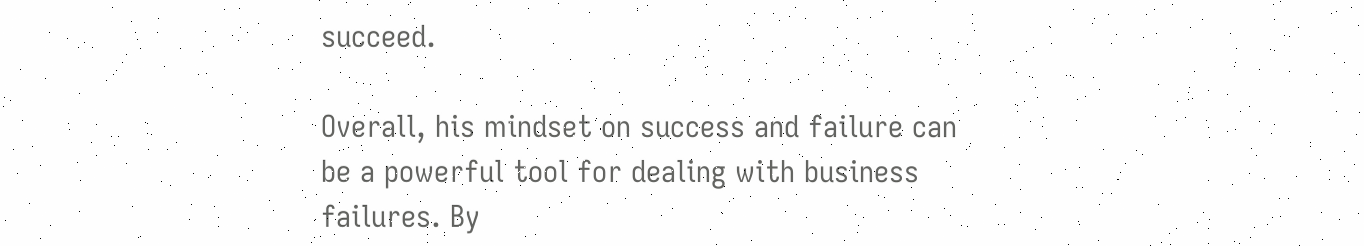succeed.

Overall, his mindset on success and failure can be a powerful tool for dealing with business failures. By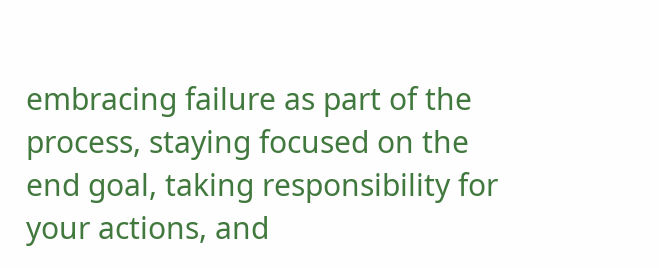embracing failure as part of the process, staying focused on the end goal, taking responsibility for your actions, and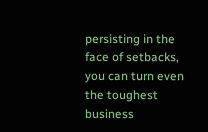persisting in the face of setbacks, you can turn even the toughest business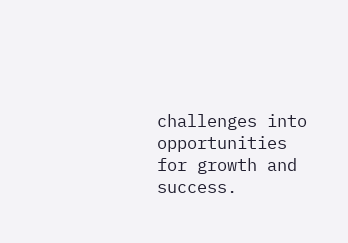challenges into opportunities for growth and success.